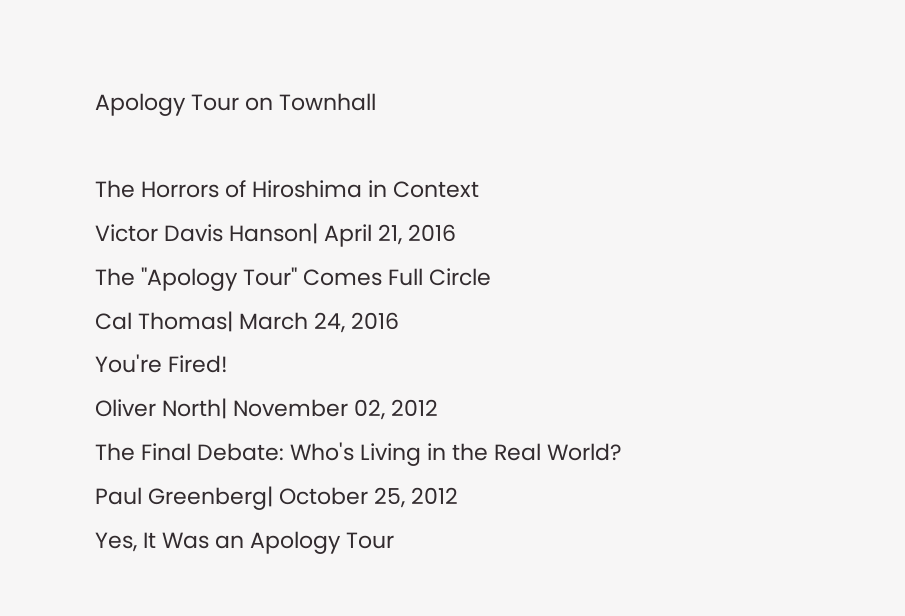Apology Tour on Townhall

The Horrors of Hiroshima in Context
Victor Davis Hanson| April 21, 2016
The "Apology Tour" Comes Full Circle
Cal Thomas| March 24, 2016
You're Fired!
Oliver North| November 02, 2012
The Final Debate: Who's Living in the Real World?
Paul Greenberg| October 25, 2012
Yes, It Was an Apology Tour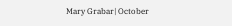Mary Grabar| October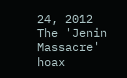24, 2012
The 'Jenin Massacre' hoax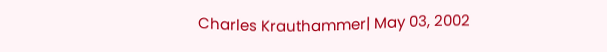Charles Krauthammer| May 03, 2002